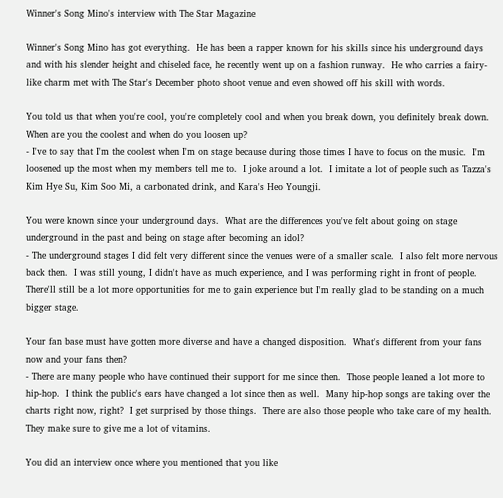Winner's Song Mino's interview with The Star Magazine

Winner's Song Mino has got everything.  He has been a rapper known for his skills since his underground days and with his slender height and chiseled face, he recently went up on a fashion runway.  He who carries a fairy-like charm met with The Star's December photo shoot venue and even showed off his skill with words.

You told us that when you're cool, you're completely cool and when you break down, you definitely break down.  When are you the coolest and when do you loosen up?
- I've to say that I'm the coolest when I'm on stage because during those times I have to focus on the music.  I'm loosened up the most when my members tell me to.  I joke around a lot.  I imitate a lot of people such as Tazza's Kim Hye Su, Kim Soo Mi, a carbonated drink, and Kara's Heo Youngji.

You were known since your underground days.  What are the differences you've felt about going on stage underground in the past and being on stage after becoming an idol?
- The underground stages I did felt very different since the venues were of a smaller scale.  I also felt more nervous back then.  I was still young, I didn't have as much experience, and I was performing right in front of people.  There'll still be a lot more opportunities for me to gain experience but I'm really glad to be standing on a much bigger stage.

Your fan base must have gotten more diverse and have a changed disposition.  What's different from your fans now and your fans then?
- There are many people who have continued their support for me since then.  Those people leaned a lot more to hip-hop.  I think the public's ears have changed a lot since then as well.  Many hip-hop songs are taking over the charts right now, right?  I get surprised by those things.  There are also those people who take care of my health.  They make sure to give me a lot of vitamins.

You did an interview once where you mentioned that you like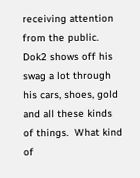receiving attention from the public.  Dok2 shows off his swag a lot through his cars, shoes, gold and all these kinds of things.  What kind of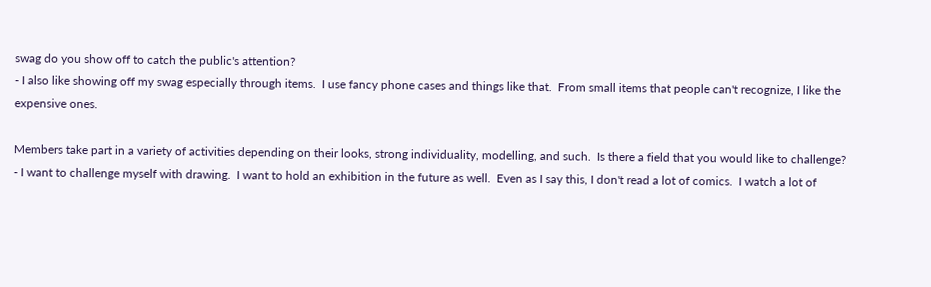swag do you show off to catch the public's attention?
- I also like showing off my swag especially through items.  I use fancy phone cases and things like that.  From small items that people can't recognize, I like the expensive ones.

Members take part in a variety of activities depending on their looks, strong individuality, modelling, and such.  Is there a field that you would like to challenge?
- I want to challenge myself with drawing.  I want to hold an exhibition in the future as well.  Even as I say this, I don't read a lot of comics.  I watch a lot of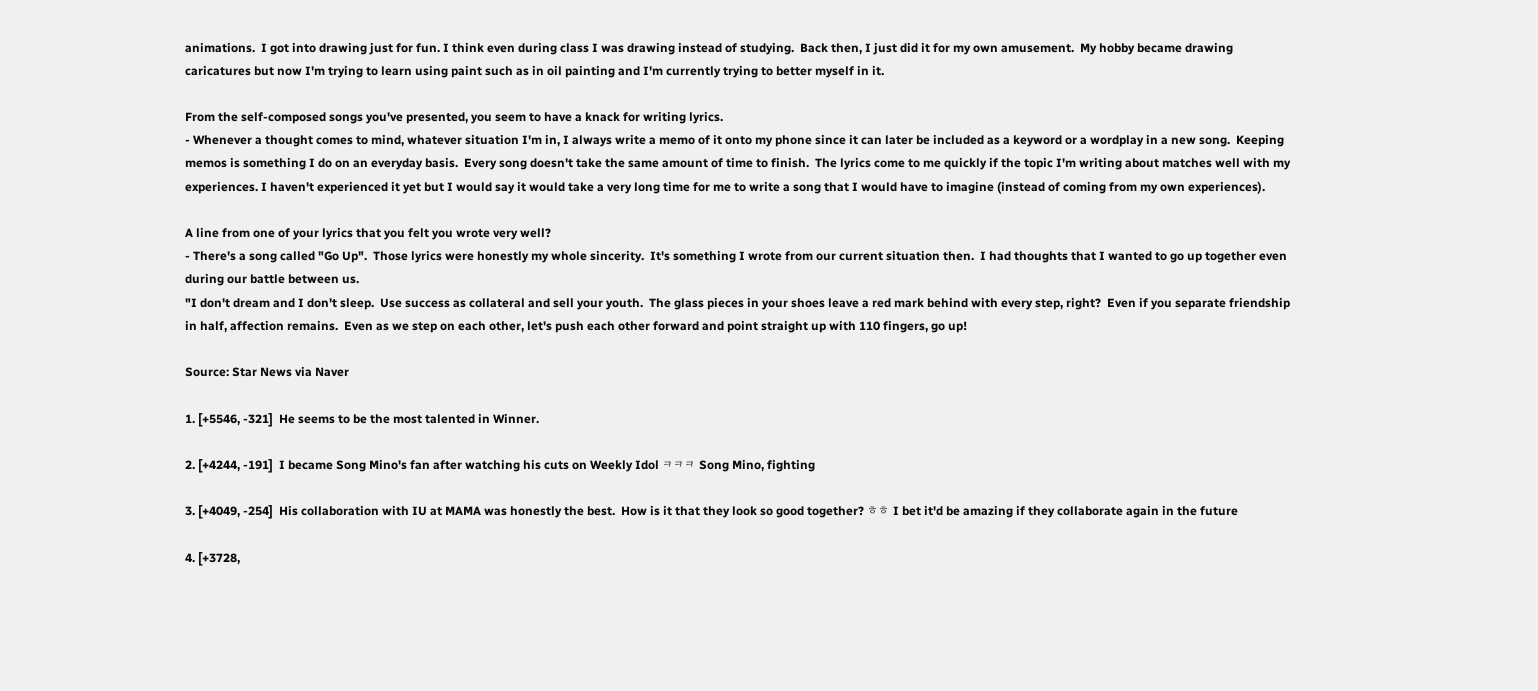animations.  I got into drawing just for fun. I think even during class I was drawing instead of studying.  Back then, I just did it for my own amusement.  My hobby became drawing caricatures but now I'm trying to learn using paint such as in oil painting and I'm currently trying to better myself in it.

From the self-composed songs you've presented, you seem to have a knack for writing lyrics.
- Whenever a thought comes to mind, whatever situation I'm in, I always write a memo of it onto my phone since it can later be included as a keyword or a wordplay in a new song.  Keeping memos is something I do on an everyday basis.  Every song doesn't take the same amount of time to finish.  The lyrics come to me quickly if the topic I'm writing about matches well with my experiences. I haven't experienced it yet but I would say it would take a very long time for me to write a song that I would have to imagine (instead of coming from my own experiences).

A line from one of your lyrics that you felt you wrote very well?
- There's a song called "Go Up".  Those lyrics were honestly my whole sincerity.  It's something I wrote from our current situation then.  I had thoughts that I wanted to go up together even during our battle between us.
"I don't dream and I don't sleep.  Use success as collateral and sell your youth.  The glass pieces in your shoes leave a red mark behind with every step, right?  Even if you separate friendship in half, affection remains.  Even as we step on each other, let's push each other forward and point straight up with 110 fingers, go up!

Source: Star News via Naver

1. [+5546, -321]  He seems to be the most talented in Winner.

2. [+4244, -191]  I became Song Mino's fan after watching his cuts on Weekly Idol ㅋㅋㅋ Song Mino, fighting

3. [+4049, -254]  His collaboration with IU at MAMA was honestly the best.  How is it that they look so good together? ㅎㅎ I bet it'd be amazing if they collaborate again in the future

4. [+3728,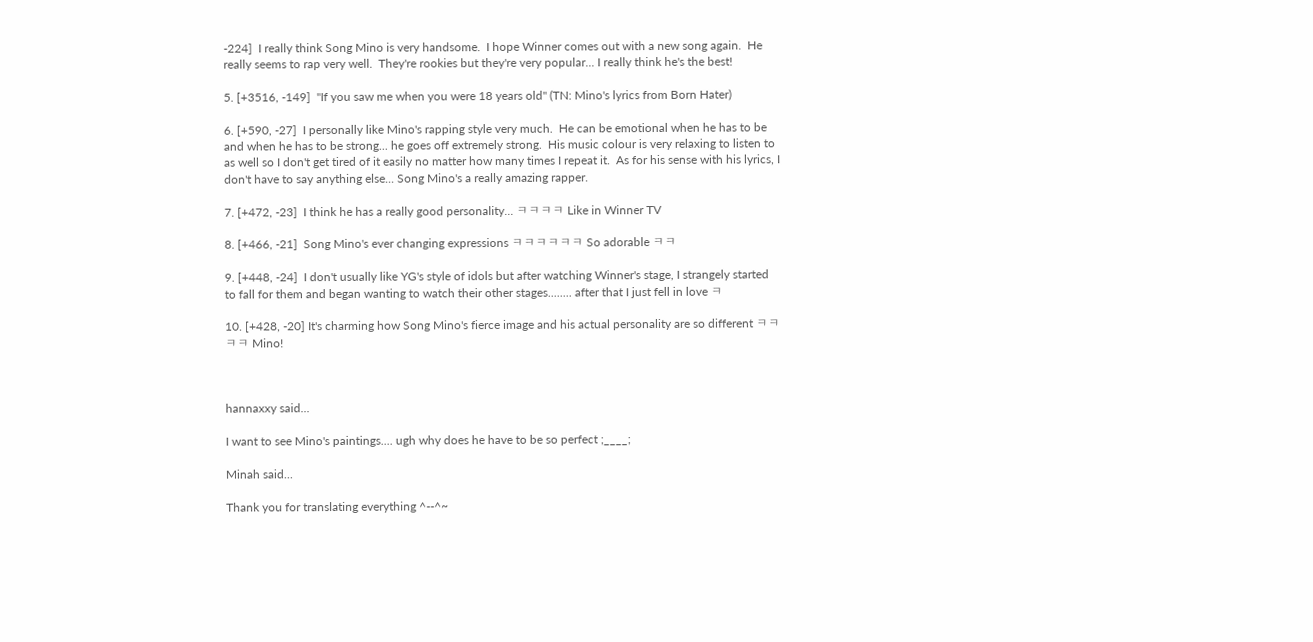-224]  I really think Song Mino is very handsome.  I hope Winner comes out with a new song again.  He really seems to rap very well.  They're rookies but they're very popular... I really think he's the best!

5. [+3516, -149]  "If you saw me when you were 18 years old" (TN: Mino's lyrics from Born Hater)

6. [+590, -27]  I personally like Mino's rapping style very much.  He can be emotional when he has to be and when he has to be strong... he goes off extremely strong.  His music colour is very relaxing to listen to as well so I don't get tired of it easily no matter how many times I repeat it.  As for his sense with his lyrics, I don't have to say anything else... Song Mino's a really amazing rapper.

7. [+472, -23]  I think he has a really good personality... ㅋㅋㅋㅋ Like in Winner TV

8. [+466, -21]  Song Mino's ever changing expressions ㅋㅋㅋㅋㅋㅋ So adorable ㅋㅋ

9. [+448, -24]  I don't usually like YG's style of idols but after watching Winner's stage, I strangely started to fall for them and began wanting to watch their other stages........ after that I just fell in love ㅋ

10. [+428, -20] It's charming how Song Mino's fierce image and his actual personality are so different ㅋㅋㅋㅋ Mino!



hannaxxy said...

I want to see Mino's paintings.... ugh why does he have to be so perfect ;____;

Minah said...

Thank you for translating everything ^--^~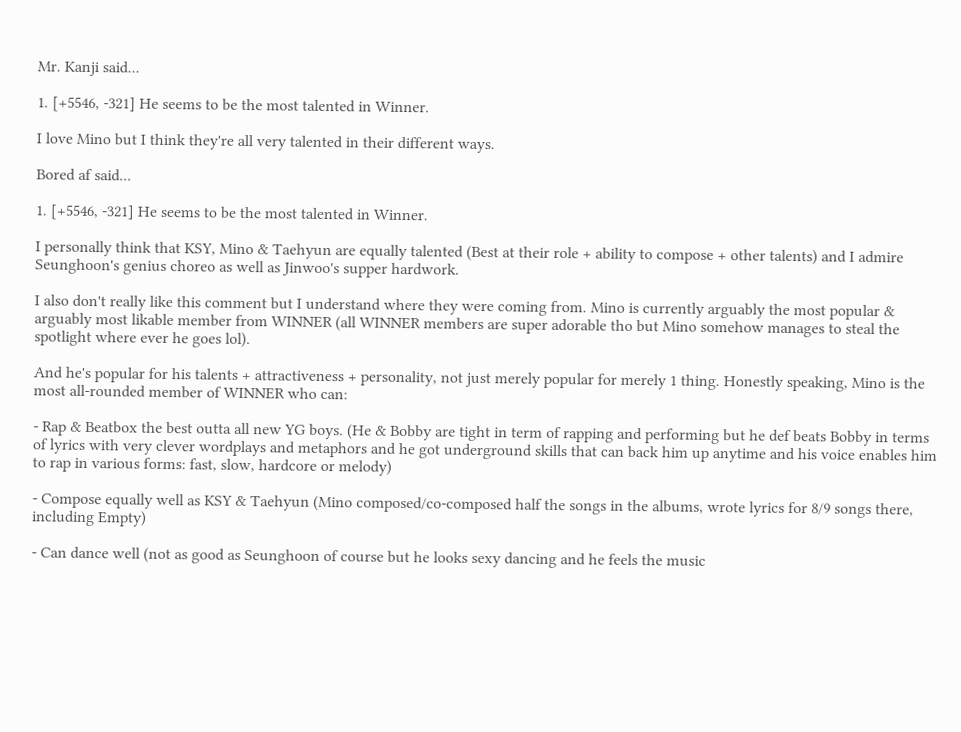Mr. Kanji said...

1. [+5546, -321] He seems to be the most talented in Winner.

I love Mino but I think they're all very talented in their different ways.

Bored af said...

1. [+5546, -321] He seems to be the most talented in Winner.

I personally think that KSY, Mino & Taehyun are equally talented (Best at their role + ability to compose + other talents) and I admire Seunghoon's genius choreo as well as Jinwoo's supper hardwork.

I also don't really like this comment but I understand where they were coming from. Mino is currently arguably the most popular & arguably most likable member from WINNER (all WINNER members are super adorable tho but Mino somehow manages to steal the spotlight where ever he goes lol).

And he's popular for his talents + attractiveness + personality, not just merely popular for merely 1 thing. Honestly speaking, Mino is the most all-rounded member of WINNER who can:

- Rap & Beatbox the best outta all new YG boys. (He & Bobby are tight in term of rapping and performing but he def beats Bobby in terms of lyrics with very clever wordplays and metaphors and he got underground skills that can back him up anytime and his voice enables him to rap in various forms: fast, slow, hardcore or melody)

- Compose equally well as KSY & Taehyun (Mino composed/co-composed half the songs in the albums, wrote lyrics for 8/9 songs there, including Empty)

- Can dance well (not as good as Seunghoon of course but he looks sexy dancing and he feels the music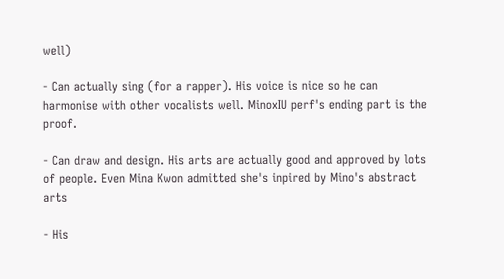well)

- Can actually sing (for a rapper). His voice is nice so he can harmonise with other vocalists well. MinoxIU perf's ending part is the proof.

- Can draw and design. His arts are actually good and approved by lots of people. Even Mina Kwon admitted she's inpired by Mino's abstract arts

- His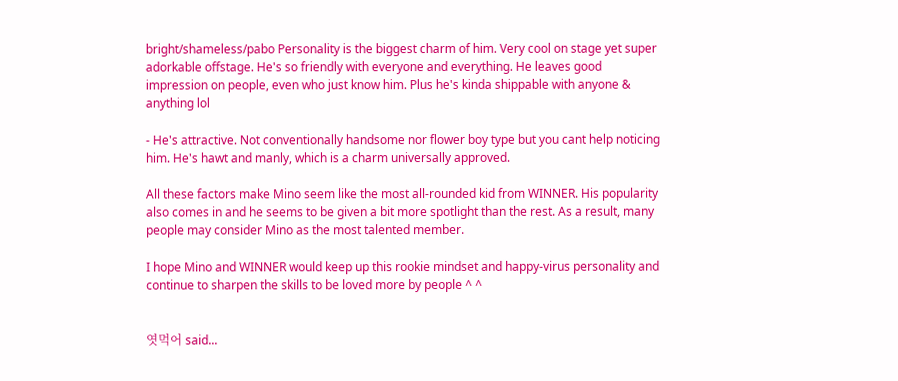bright/shameless/pabo Personality is the biggest charm of him. Very cool on stage yet super adorkable offstage. He's so friendly with everyone and everything. He leaves good impression on people, even who just know him. Plus he's kinda shippable with anyone & anything lol

- He's attractive. Not conventionally handsome nor flower boy type but you cant help noticing him. He's hawt and manly, which is a charm universally approved.

All these factors make Mino seem like the most all-rounded kid from WINNER. His popularity also comes in and he seems to be given a bit more spotlight than the rest. As a result, many people may consider Mino as the most talented member.

I hope Mino and WINNER would keep up this rookie mindset and happy-virus personality and continue to sharpen the skills to be loved more by people ^ ^


엿먹어 said...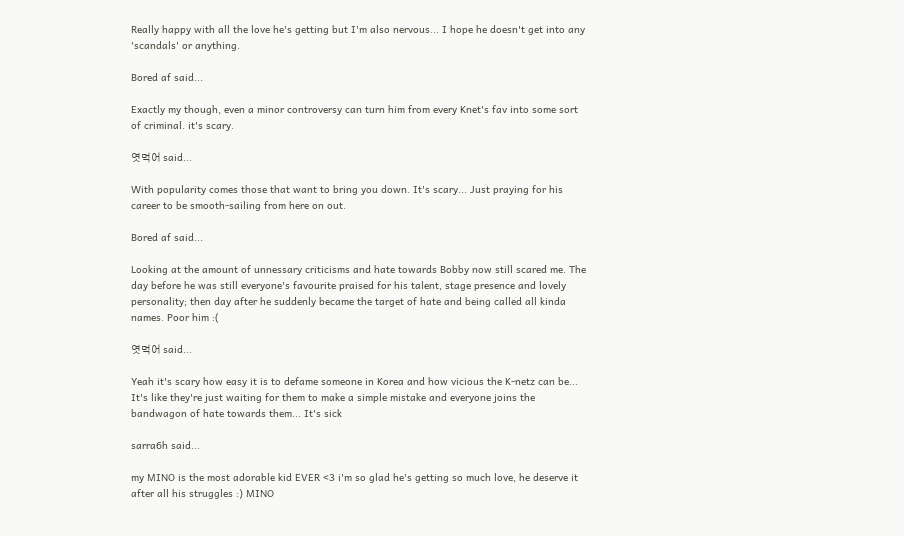Really happy with all the love he's getting but I'm also nervous... I hope he doesn't get into any 'scandals' or anything.

Bored af said...

Exactly my though, even a minor controversy can turn him from every Knet's fav into some sort of criminal. it's scary.

엿먹어 said...

With popularity comes those that want to bring you down. It's scary... Just praying for his career to be smooth-sailing from here on out.

Bored af said...

Looking at the amount of unnessary criticisms and hate towards Bobby now still scared me. The day before he was still everyone's favourite praised for his talent, stage presence and lovely personality; then day after he suddenly became the target of hate and being called all kinda names. Poor him :(

엿먹어 said...

Yeah it's scary how easy it is to defame someone in Korea and how vicious the K-netz can be... It's like they're just waiting for them to make a simple mistake and everyone joins the bandwagon of hate towards them... It's sick

sarra6h said...

my MINO is the most adorable kid EVER <3 i'm so glad he's getting so much love, he deserve it after all his struggles :) MINO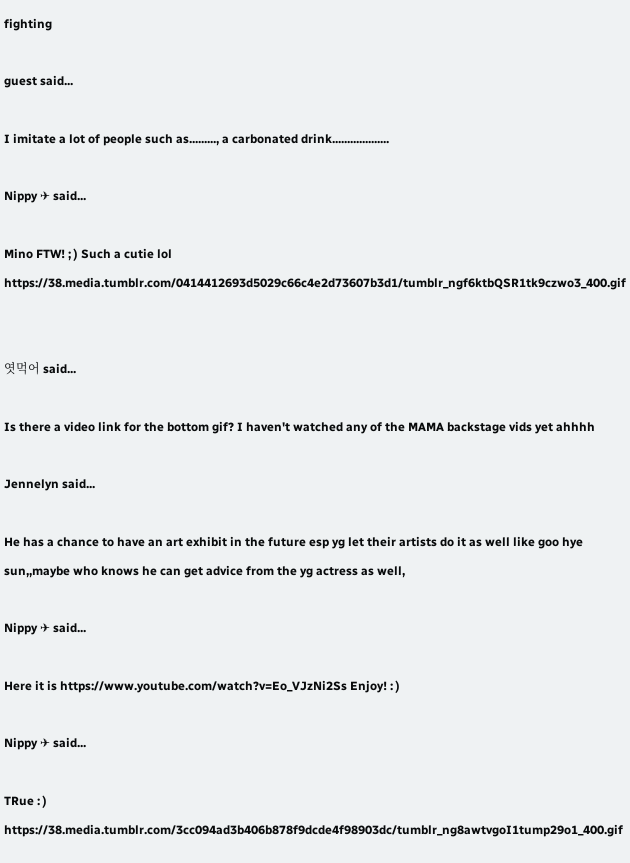fighting

guest said...

I imitate a lot of people such as........., a carbonated drink...................

Nippy ✈ said...

Mino FTW! ; ) Such a cutie lol https://38.media.tumblr.com/0414412693d5029c66c4e2d73607b3d1/tumblr_ngf6ktbQSR1tk9czwo3_400.gif


엿먹어 said...

Is there a video link for the bottom gif? I haven't watched any of the MAMA backstage vids yet ahhhh

Jennelyn said...

He has a chance to have an art exhibit in the future esp yg let their artists do it as well like goo hye sun,,maybe who knows he can get advice from the yg actress as well,

Nippy ✈ said...

Here it is https://www.youtube.com/watch?v=Eo_VJzNi2Ss Enjoy! : )

Nippy ✈ said...

TRue : ) https://38.media.tumblr.com/3cc094ad3b406b878f9dcde4f98903dc/tumblr_ng8awtvgoI1tump29o1_400.gif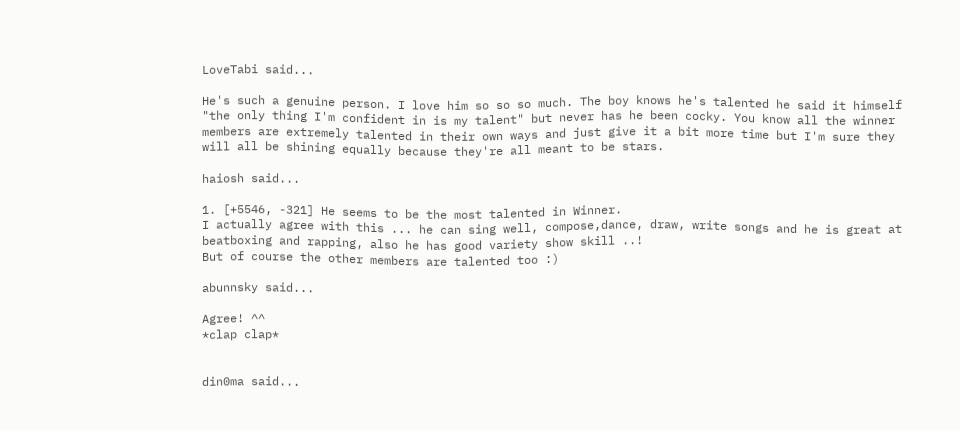LoveTabi said...

He's such a genuine person. I love him so so so much. The boy knows he's talented he said it himself "the only thing I'm confident in is my talent" but never has he been cocky. You know all the winner members are extremely talented in their own ways and just give it a bit more time but I'm sure they will all be shining equally because they're all meant to be stars.

haiosh said...

1. [+5546, -321] He seems to be the most talented in Winner.
I actually agree with this ... he can sing well, compose,dance, draw, write songs and he is great at beatboxing and rapping, also he has good variety show skill ..!
But of course the other members are talented too :)

abunnsky said...

Agree! ^^
*clap clap*


din0ma said...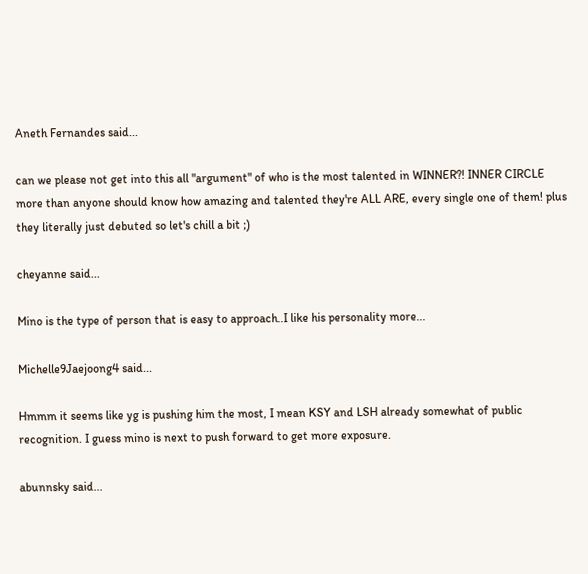Aneth Fernandes said...

can we please not get into this all "argument" of who is the most talented in WINNER?! INNER CIRCLE more than anyone should know how amazing and talented they're ALL ARE, every single one of them! plus they literally just debuted so let's chill a bit ;)

cheyanne said...

Mino is the type of person that is easy to approach..I like his personality more...

Michelle9Jaejoong4 said...

Hmmm it seems like yg is pushing him the most, I mean KSY and LSH already somewhat of public recognition. I guess mino is next to push forward to get more exposure.

abunnsky said...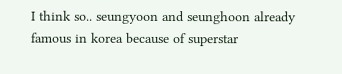I think so.. seungyoon and seunghoon already famous in korea because of superstar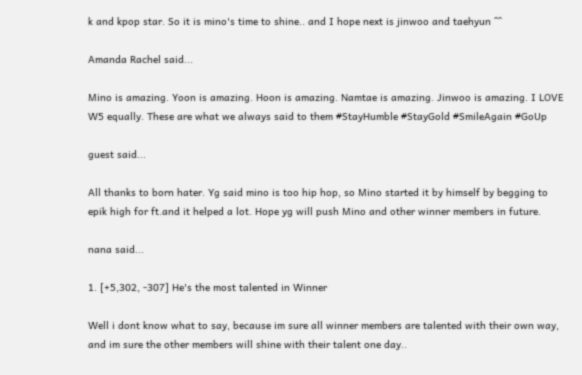k and kpop star. So it is mino's time to shine.. and I hope next is jinwoo and taehyun ^^

Amanda Rachel said...

Mino is amazing. Yoon is amazing. Hoon is amazing. Namtae is amazing. Jinwoo is amazing. I LOVE W5 equally. These are what we always said to them #StayHumble #StayGold #SmileAgain #GoUp

guest said...

All thanks to born hater. Yg said mino is too hip hop, so Mino started it by himself by begging to epik high for ft.and it helped a lot. Hope yg will push Mino and other winner members in future.

nana said...

1. [+5,302, -307] He's the most talented in Winner

Well i dont know what to say, because im sure all winner members are talented with their own way, and im sure the other members will shine with their talent one day..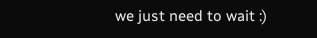we just need to wait :)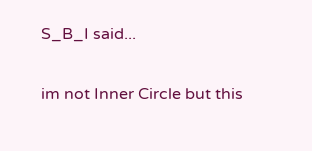S_B_I said...

im not Inner Circle but this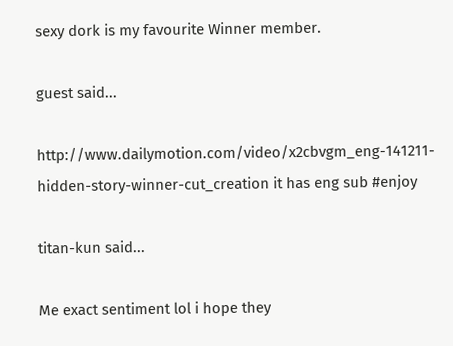sexy dork is my favourite Winner member.

guest said...

http://www.dailymotion.com/video/x2cbvgm_eng-141211-hidden-story-winner-cut_creation it has eng sub #enjoy

titan-kun said...

Me exact sentiment lol i hope they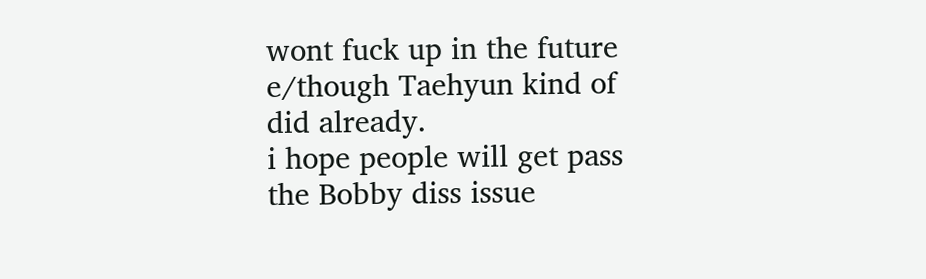wont fuck up in the future e/though Taehyun kind of did already.
i hope people will get pass the Bobby diss issue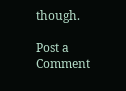though.

Post a Comment